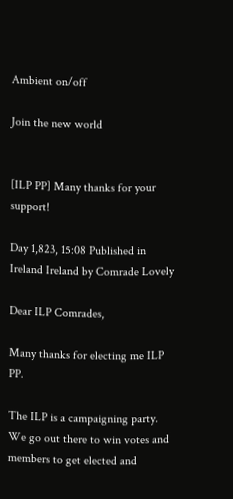Ambient on/off

Join the new world


[ILP PP] Many thanks for your support!

Day 1,823, 15:08 Published in Ireland Ireland by Comrade Lovely

Dear ILP Comrades,

Many thanks for electing me ILP PP.

The ILP is a campaigning party. We go out there to win votes and members to get elected and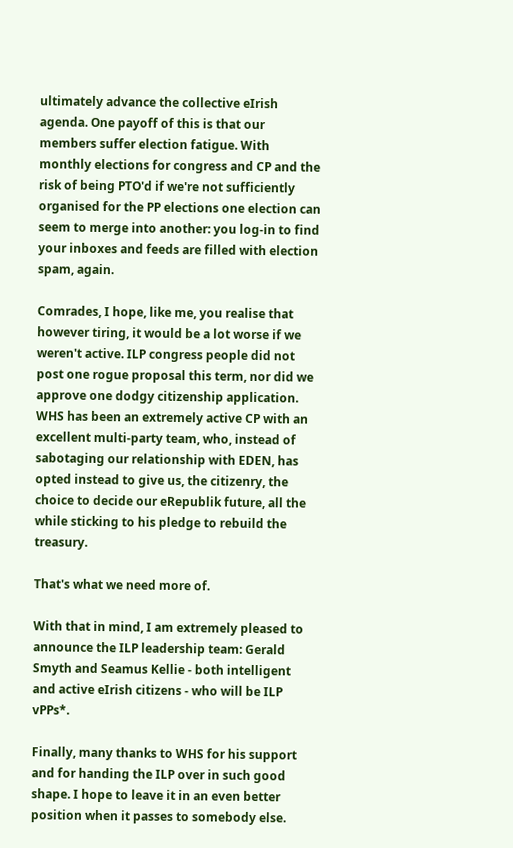ultimately advance the collective eIrish agenda. One payoff of this is that our members suffer election fatigue. With monthly elections for congress and CP and the risk of being PTO'd if we're not sufficiently organised for the PP elections one election can seem to merge into another: you log-in to find your inboxes and feeds are filled with election spam, again.

Comrades, I hope, like me, you realise that however tiring, it would be a lot worse if we weren't active. ILP congress people did not post one rogue proposal this term, nor did we approve one dodgy citizenship application. WHS has been an extremely active CP with an excellent multi-party team, who, instead of sabotaging our relationship with EDEN, has opted instead to give us, the citizenry, the choice to decide our eRepublik future, all the while sticking to his pledge to rebuild the treasury.

That's what we need more of.

With that in mind, I am extremely pleased to announce the ILP leadership team: Gerald Smyth and Seamus Kellie - both intelligent and active eIrish citizens - who will be ILP vPPs*.

Finally, many thanks to WHS for his support and for handing the ILP over in such good shape. I hope to leave it in an even better position when it passes to somebody else.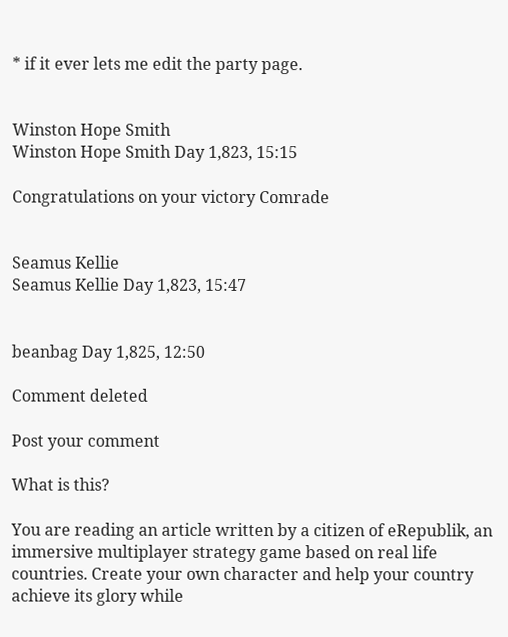* if it ever lets me edit the party page.


Winston Hope Smith
Winston Hope Smith Day 1,823, 15:15

Congratulations on your victory Comrade


Seamus Kellie
Seamus Kellie Day 1,823, 15:47


beanbag Day 1,825, 12:50

Comment deleted

Post your comment

What is this?

You are reading an article written by a citizen of eRepublik, an immersive multiplayer strategy game based on real life countries. Create your own character and help your country achieve its glory while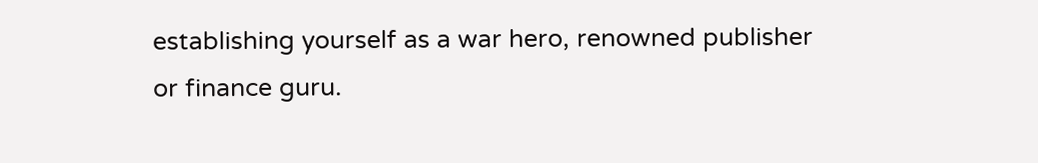establishing yourself as a war hero, renowned publisher or finance guru.